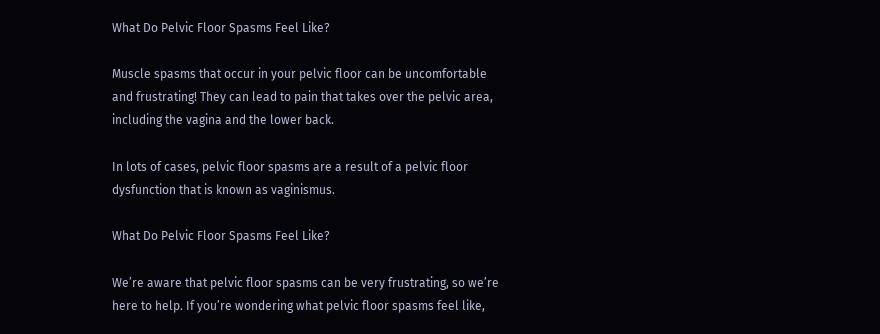What Do Pelvic Floor Spasms Feel Like?

Muscle spasms that occur in your pelvic floor can be uncomfortable and frustrating! They can lead to pain that takes over the pelvic area, including the vagina and the lower back.

In lots of cases, pelvic floor spasms are a result of a pelvic floor dysfunction that is known as vaginismus.

What Do Pelvic Floor Spasms Feel Like?

We’re aware that pelvic floor spasms can be very frustrating, so we’re here to help. If you’re wondering what pelvic floor spasms feel like,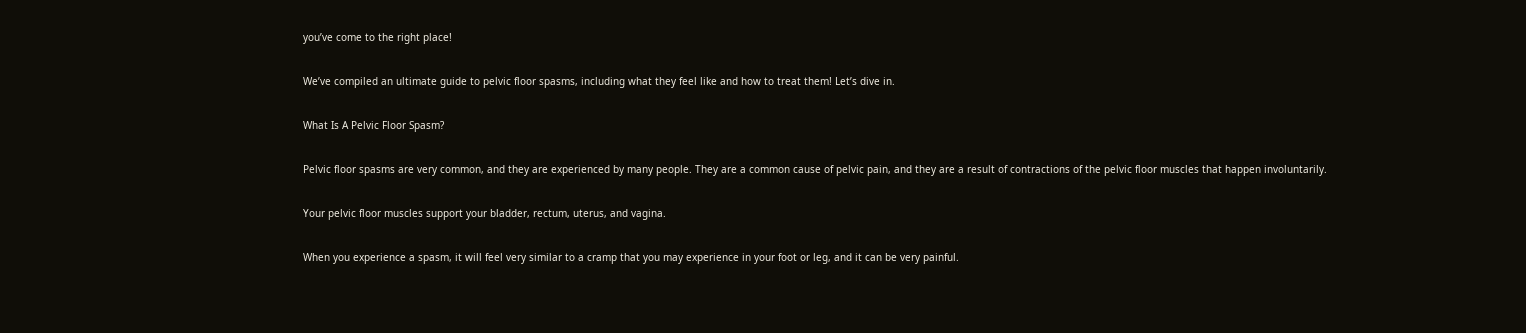you’ve come to the right place!

We’ve compiled an ultimate guide to pelvic floor spasms, including what they feel like and how to treat them! Let’s dive in.

What Is A Pelvic Floor Spasm?

Pelvic floor spasms are very common, and they are experienced by many people. They are a common cause of pelvic pain, and they are a result of contractions of the pelvic floor muscles that happen involuntarily.

Your pelvic floor muscles support your bladder, rectum, uterus, and vagina.

When you experience a spasm, it will feel very similar to a cramp that you may experience in your foot or leg, and it can be very painful.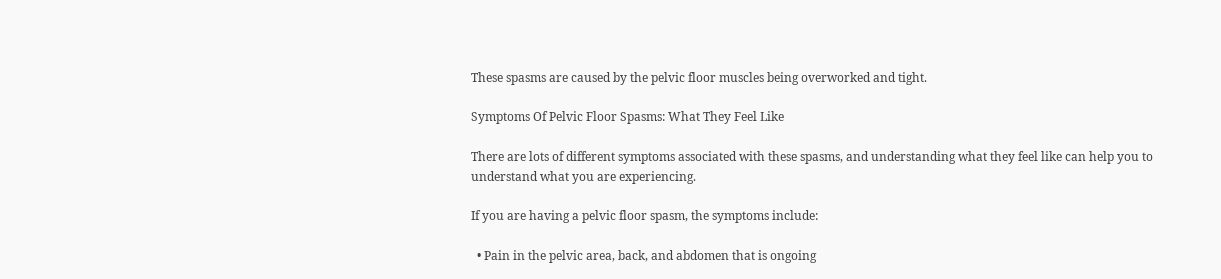These spasms are caused by the pelvic floor muscles being overworked and tight.

Symptoms Of Pelvic Floor Spasms: What They Feel Like

There are lots of different symptoms associated with these spasms, and understanding what they feel like can help you to understand what you are experiencing.

If you are having a pelvic floor spasm, the symptoms include:

  • Pain in the pelvic area, back, and abdomen that is ongoing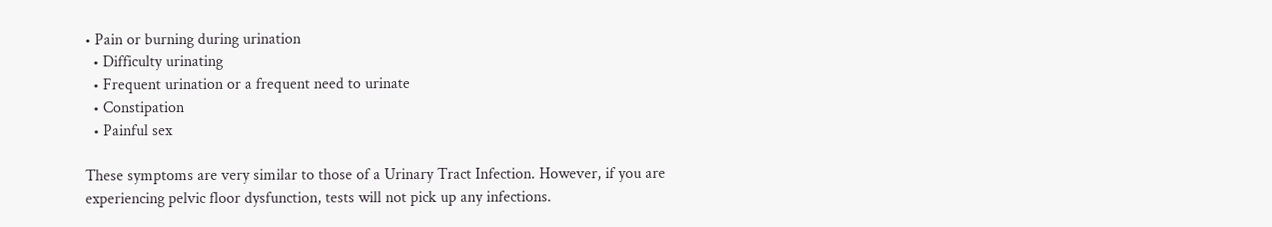• Pain or burning during urination
  • Difficulty urinating
  • Frequent urination or a frequent need to urinate
  • Constipation
  • Painful sex

These symptoms are very similar to those of a Urinary Tract Infection. However, if you are experiencing pelvic floor dysfunction, tests will not pick up any infections.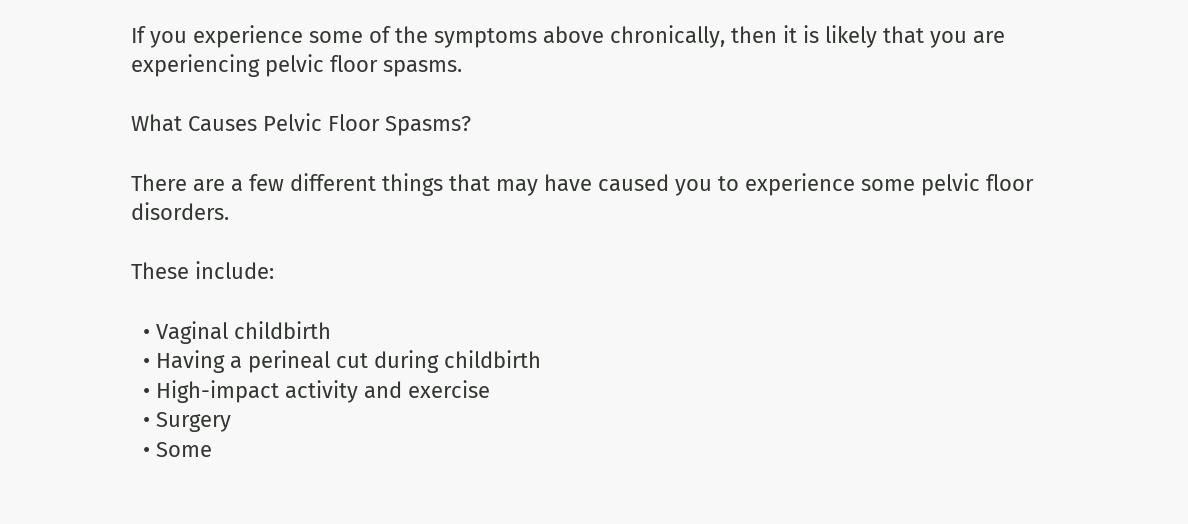If you experience some of the symptoms above chronically, then it is likely that you are experiencing pelvic floor spasms.

What Causes Pelvic Floor Spasms?

There are a few different things that may have caused you to experience some pelvic floor disorders.

These include:

  • Vaginal childbirth
  • Having a perineal cut during childbirth
  • High-impact activity and exercise
  • Surgery
  • Some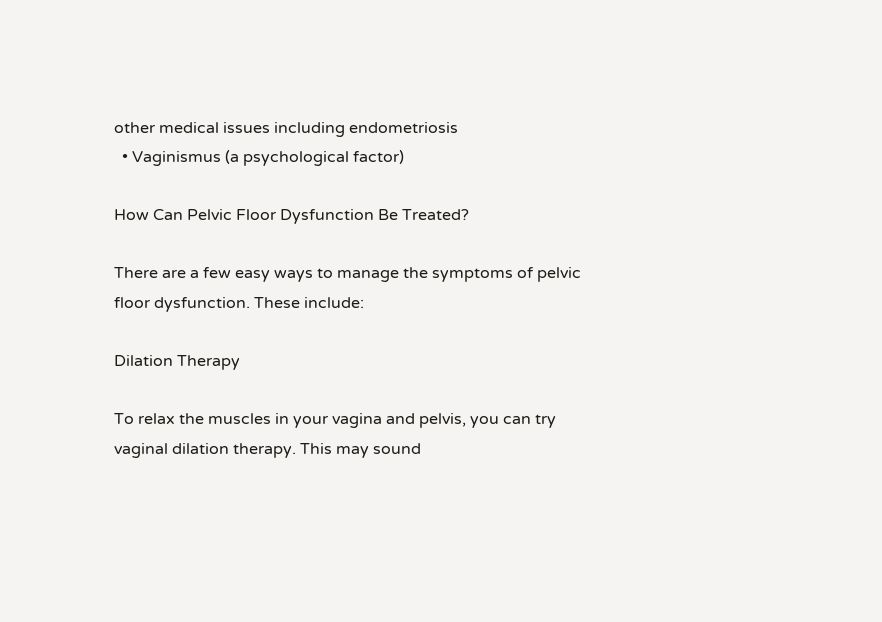other medical issues including endometriosis
  • Vaginismus (a psychological factor)

How Can Pelvic Floor Dysfunction Be Treated?

There are a few easy ways to manage the symptoms of pelvic floor dysfunction. These include:

Dilation Therapy

To relax the muscles in your vagina and pelvis, you can try vaginal dilation therapy. This may sound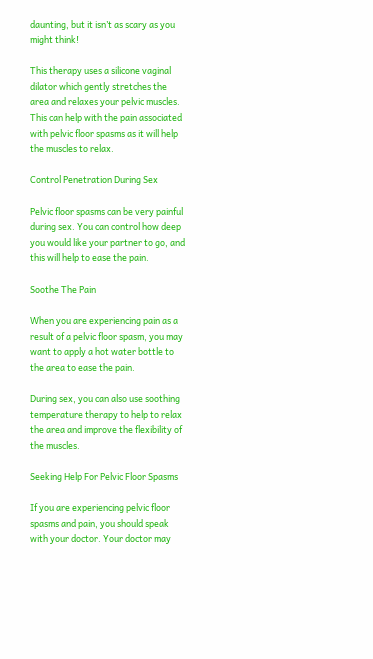daunting, but it isn’t as scary as you might think!

This therapy uses a silicone vaginal dilator which gently stretches the area and relaxes your pelvic muscles. This can help with the pain associated with pelvic floor spasms as it will help the muscles to relax.

Control Penetration During Sex

Pelvic floor spasms can be very painful during sex. You can control how deep you would like your partner to go, and this will help to ease the pain.

Soothe The Pain

When you are experiencing pain as a result of a pelvic floor spasm, you may want to apply a hot water bottle to the area to ease the pain.

During sex, you can also use soothing temperature therapy to help to relax the area and improve the flexibility of the muscles.

Seeking Help For Pelvic Floor Spasms

If you are experiencing pelvic floor spasms and pain, you should speak with your doctor. Your doctor may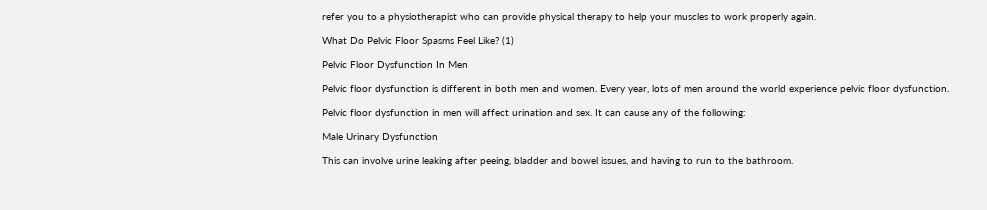refer you to a physiotherapist who can provide physical therapy to help your muscles to work properly again.

What Do Pelvic Floor Spasms Feel Like? (1)

Pelvic Floor Dysfunction In Men

Pelvic floor dysfunction is different in both men and women. Every year, lots of men around the world experience pelvic floor dysfunction.

Pelvic floor dysfunction in men will affect urination and sex. It can cause any of the following:

Male Urinary Dysfunction

This can involve urine leaking after peeing, bladder and bowel issues, and having to run to the bathroom.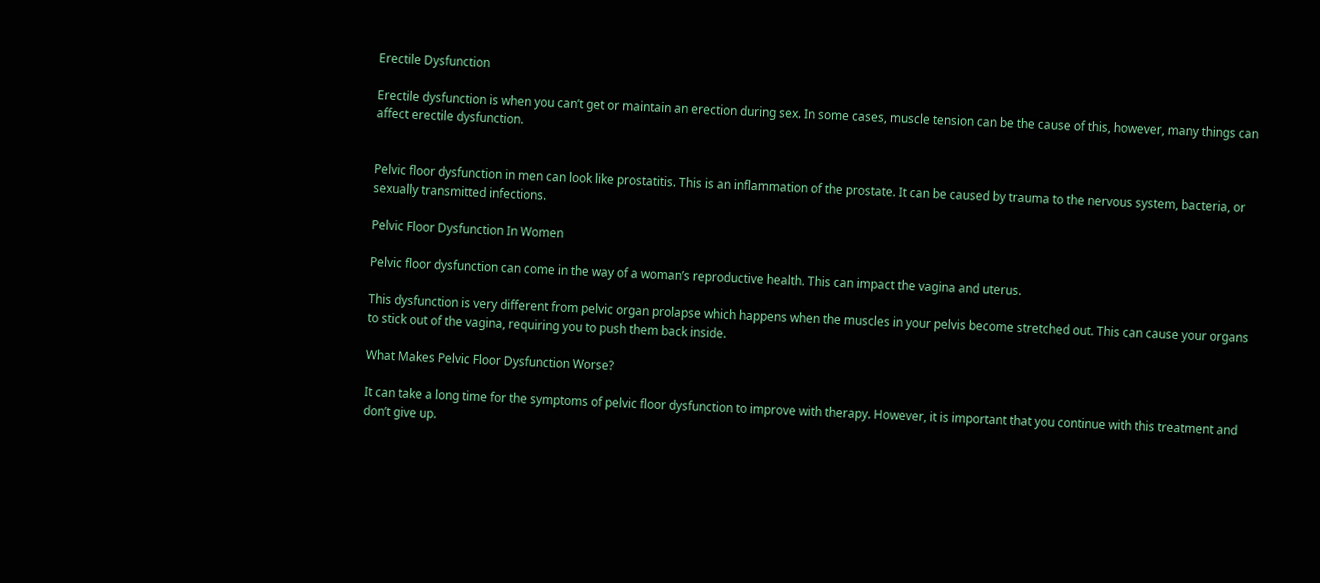Erectile Dysfunction

Erectile dysfunction is when you can’t get or maintain an erection during sex. In some cases, muscle tension can be the cause of this, however, many things can affect erectile dysfunction.


Pelvic floor dysfunction in men can look like prostatitis. This is an inflammation of the prostate. It can be caused by trauma to the nervous system, bacteria, or sexually transmitted infections.

Pelvic Floor Dysfunction In Women

Pelvic floor dysfunction can come in the way of a woman’s reproductive health. This can impact the vagina and uterus.

This dysfunction is very different from pelvic organ prolapse which happens when the muscles in your pelvis become stretched out. This can cause your organs to stick out of the vagina, requiring you to push them back inside.

What Makes Pelvic Floor Dysfunction Worse?

It can take a long time for the symptoms of pelvic floor dysfunction to improve with therapy. However, it is important that you continue with this treatment and don’t give up.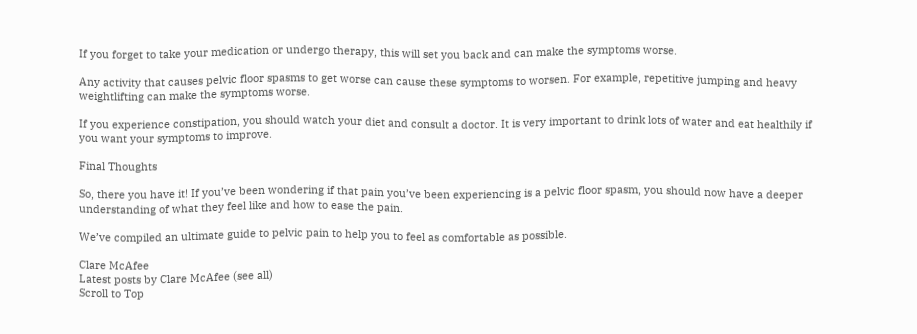If you forget to take your medication or undergo therapy, this will set you back and can make the symptoms worse.

Any activity that causes pelvic floor spasms to get worse can cause these symptoms to worsen. For example, repetitive jumping and heavy weightlifting can make the symptoms worse.

If you experience constipation, you should watch your diet and consult a doctor. It is very important to drink lots of water and eat healthily if you want your symptoms to improve.

Final Thoughts

So, there you have it! If you’ve been wondering if that pain you’ve been experiencing is a pelvic floor spasm, you should now have a deeper understanding of what they feel like and how to ease the pain.

We’ve compiled an ultimate guide to pelvic pain to help you to feel as comfortable as possible.

Clare McAfee
Latest posts by Clare McAfee (see all)
Scroll to Top